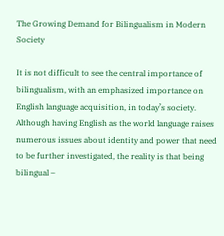The Growing Demand for Bilingualism in Modern Society

It is not difficult to see the central importance of bilingualism, with an emphasized importance on English language acquisition, in today’s society. Although having English as the world language raises numerous issues about identity and power that need to be further investigated, the reality is that being bilingual –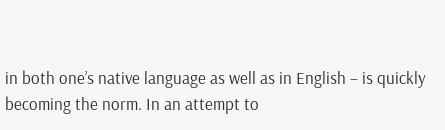in both one’s native language as well as in English – is quickly becoming the norm. In an attempt to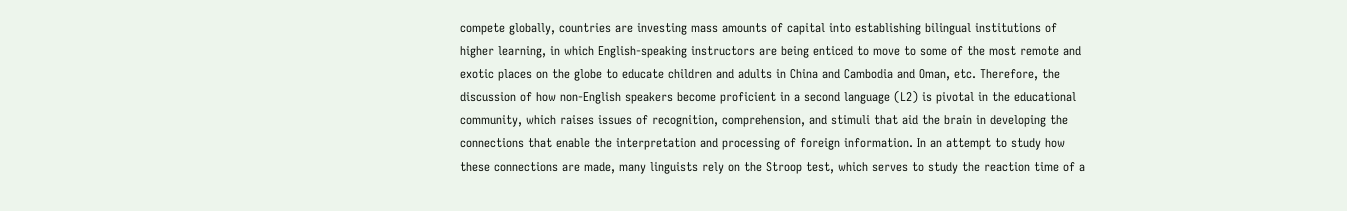compete globally, countries are investing mass amounts of capital into establishing bilingual institutions of higher learning, in which English-speaking instructors are being enticed to move to some of the most remote and exotic places on the globe to educate children and adults in China and Cambodia and Oman, etc. Therefore, the discussion of how non-English speakers become proficient in a second language (L2) is pivotal in the educational community, which raises issues of recognition, comprehension, and stimuli that aid the brain in developing the connections that enable the interpretation and processing of foreign information. In an attempt to study how these connections are made, many linguists rely on the Stroop test, which serves to study the reaction time of a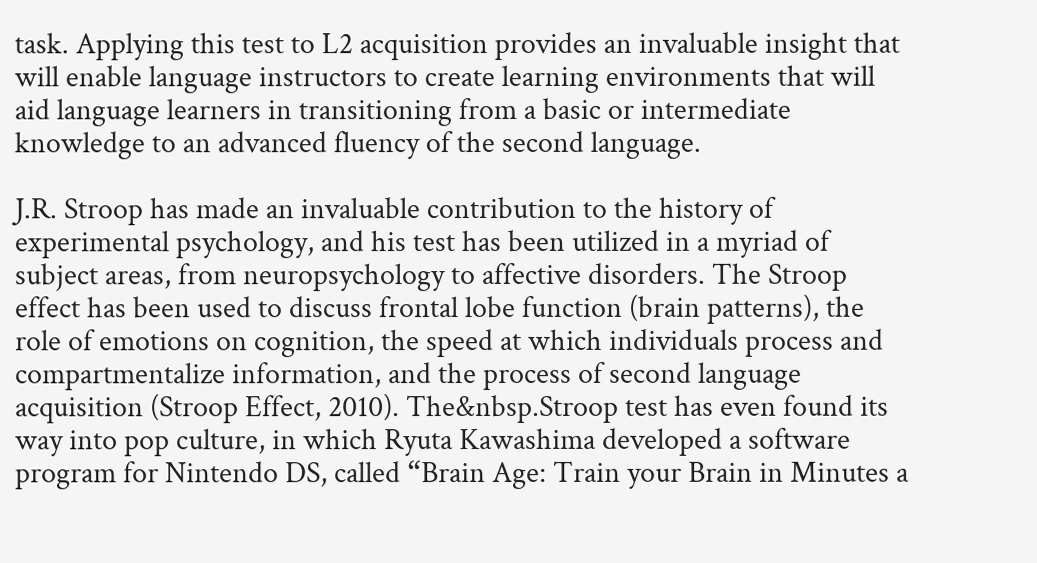task. Applying this test to L2 acquisition provides an invaluable insight that will enable language instructors to create learning environments that will aid language learners in transitioning from a basic or intermediate knowledge to an advanced fluency of the second language.

J.R. Stroop has made an invaluable contribution to the history of experimental psychology, and his test has been utilized in a myriad of subject areas, from neuropsychology to affective disorders. The Stroop effect has been used to discuss frontal lobe function (brain patterns), the role of emotions on cognition, the speed at which individuals process and compartmentalize information, and the process of second language acquisition (Stroop Effect, 2010). The&nbsp.Stroop test has even found its way into pop culture, in which Ryuta Kawashima developed a software program for Nintendo DS, called “Brain Age: Train your Brain in Minutes a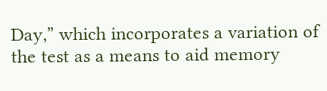Day,” which incorporates a variation of the test as a means to aid memory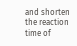and shorten the reaction time of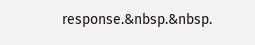response.&nbsp.&nbsp.